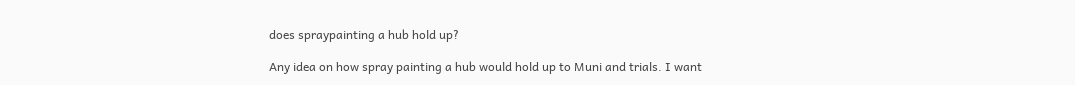does spraypainting a hub hold up?

Any idea on how spray painting a hub would hold up to Muni and trials. I want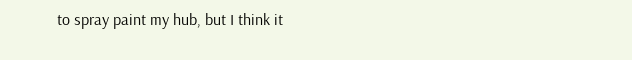to spray paint my hub, but I think it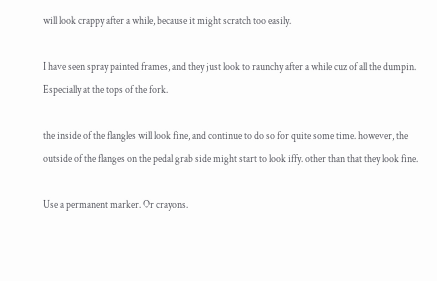will look crappy after a while, because it might scratch too easily.

I have seen spray painted frames, and they just look to raunchy after a while cuz of all the dumpin. Especially at the tops of the fork.

the inside of the flangles will look fine, and continue to do so for quite some time. however, the outside of the flanges on the pedal grab side might start to look iffy. other than that they look fine.

Use a permanent marker. Or crayons.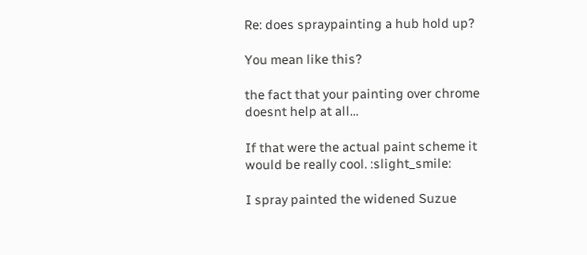Re: does spraypainting a hub hold up?

You mean like this?

the fact that your painting over chrome doesnt help at all…

If that were the actual paint scheme it would be really cool. :slight_smile:

I spray painted the widened Suzue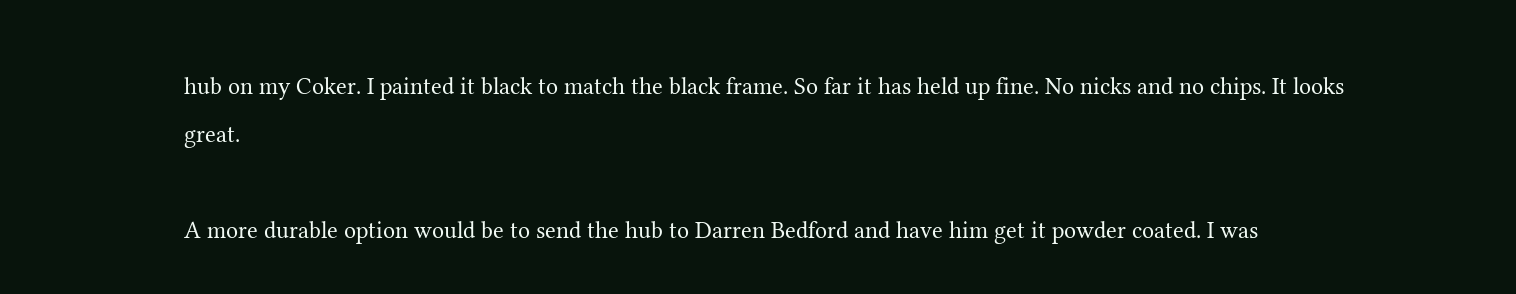hub on my Coker. I painted it black to match the black frame. So far it has held up fine. No nicks and no chips. It looks great.

A more durable option would be to send the hub to Darren Bedford and have him get it powder coated. I was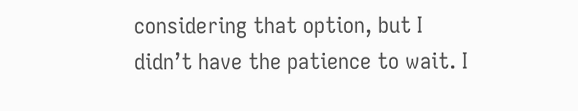considering that option, but I didn’t have the patience to wait. I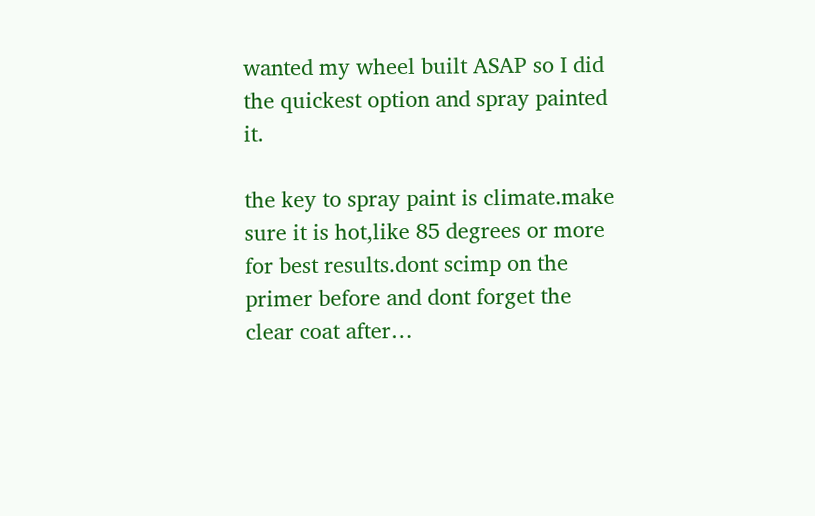wanted my wheel built ASAP so I did the quickest option and spray painted it.

the key to spray paint is climate.make sure it is hot,like 85 degrees or more for best results.dont scimp on the primer before and dont forget the clear coat after…